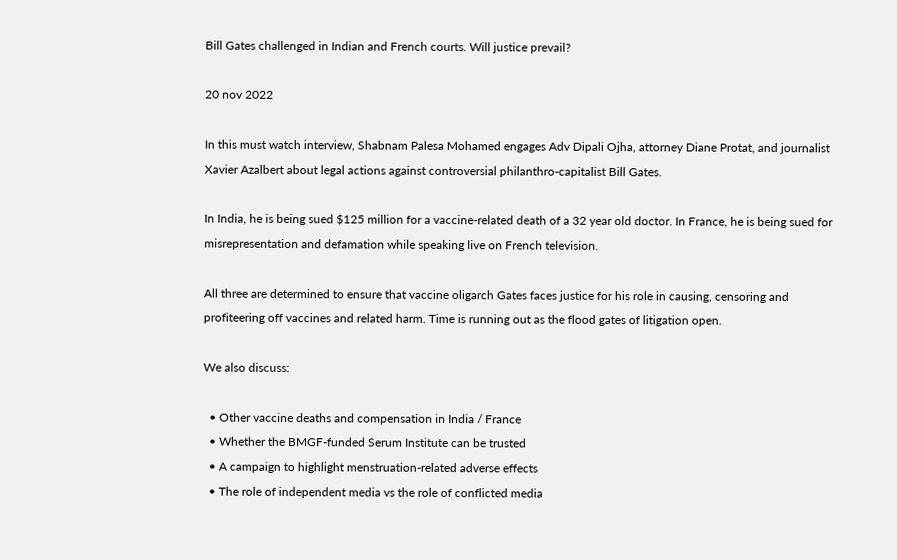Bill Gates challenged in Indian and French courts. Will justice prevail?

20 nov 2022

In this must watch interview, Shabnam Palesa Mohamed engages Adv Dipali Ojha, attorney Diane Protat, and journalist Xavier Azalbert about legal actions against controversial philanthro-capitalist Bill Gates.

In India, he is being sued $125 million for a vaccine-related death of a 32 year old doctor. In France, he is being sued for misrepresentation and defamation while speaking live on French television.

All three are determined to ensure that vaccine oligarch Gates faces justice for his role in causing, censoring and profiteering off vaccines and related harm. Time is running out as the flood gates of litigation open.

We also discuss:

  • Other vaccine deaths and compensation in India / France
  • Whether the BMGF-funded Serum Institute can be trusted
  • A campaign to highlight menstruation-related adverse effects
  • The role of independent media vs the role of conflicted media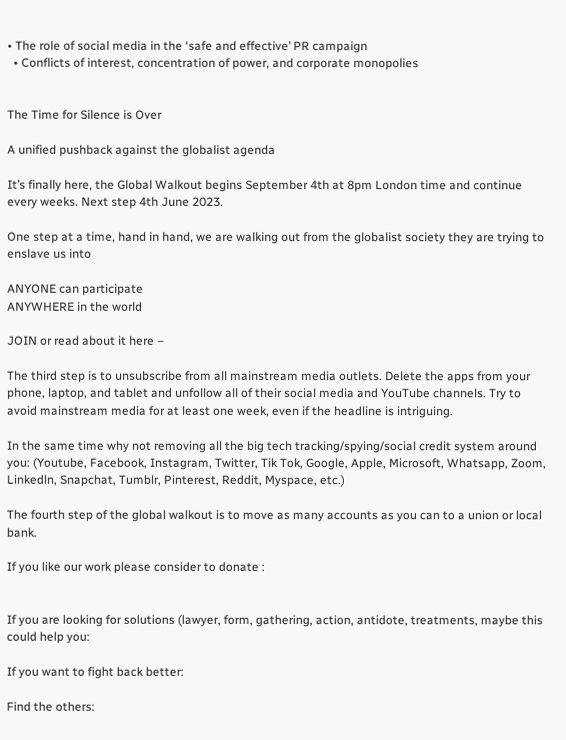• The role of social media in the ‘safe and effective’ PR campaign
  • Conflicts of interest, concentration of power, and corporate monopolies


The Time for Silence is Over

A unified pushback against the globalist agenda

It’s finally here, the Global Walkout begins September 4th at 8pm London time and continue every weeks. Next step 4th June 2023.

One step at a time, hand in hand, we are walking out from the globalist society they are trying to enslave us into

ANYONE can participate
ANYWHERE in the world

JOIN or read about it here –

The third step is to unsubscribe from all mainstream media outlets. Delete the apps from your phone, laptop, and tablet and unfollow all of their social media and YouTube channels. Try to avoid mainstream media for at least one week, even if the headline is intriguing.

In the same time why not removing all the big tech tracking/spying/social credit system around you: (Youtube, Facebook, Instagram, Twitter, Tik Tok, Google, Apple, Microsoft, Whatsapp, Zoom, Linkedln, Snapchat, Tumblr, Pinterest, Reddit, Myspace, etc.)

The fourth step of the global walkout is to move as many accounts as you can to a union or local bank.

If you like our work please consider to donate :


If you are looking for solutions (lawyer, form, gathering, action, antidote, treatments, maybe this could help you:

If you want to fight back better:

Find the others: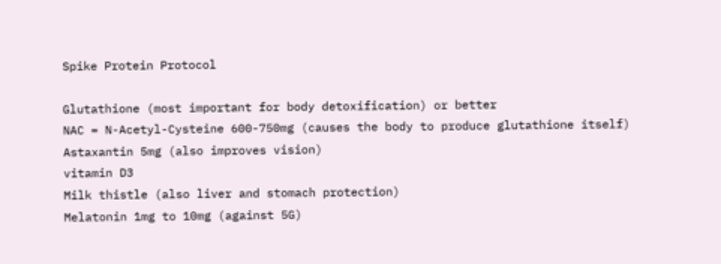Spike Protein Protocol

Glutathione (most important for body detoxification) or better
NAC = N-Acetyl-Cysteine 600-750mg (causes the body to produce glutathione itself)
Astaxantin 5mg (also improves vision)
vitamin D3
Milk thistle (also liver and stomach protection)
Melatonin 1mg to 10mg (against 5G)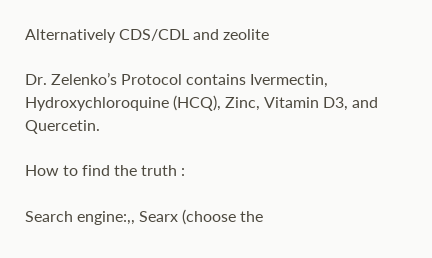Alternatively CDS/CDL and zeolite

Dr. Zelenko’s Protocol contains Ivermectin, Hydroxychloroquine (HCQ), Zinc, Vitamin D3, and Quercetin.

How to find the truth :

Search engine:,, Searx (choose the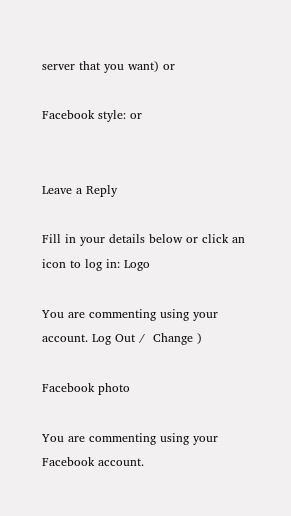server that you want) or

Facebook style: or


Leave a Reply

Fill in your details below or click an icon to log in: Logo

You are commenting using your account. Log Out /  Change )

Facebook photo

You are commenting using your Facebook account.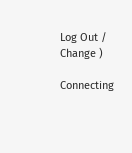Log Out /  Change )

Connecting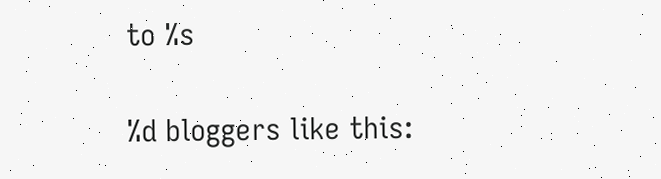to %s

%d bloggers like this: